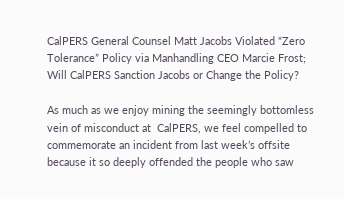CalPERS General Counsel Matt Jacobs Violated “Zero Tolerance” Policy via Manhandling CEO Marcie Frost; Will CalPERS Sanction Jacobs or Change the Policy?

As much as we enjoy mining the seemingly bottomless vein of misconduct at  CalPERS, we feel compelled to commemorate an incident from last week’s offsite because it so deeply offended the people who saw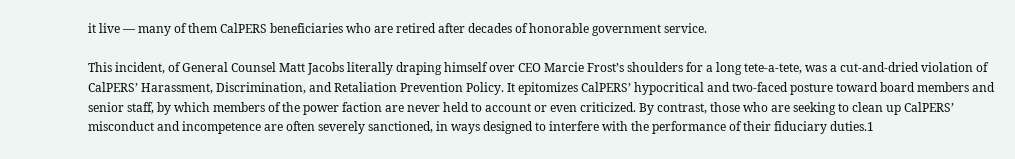it live — many of them CalPERS beneficiaries who are retired after decades of honorable government service.

This incident, of General Counsel Matt Jacobs literally draping himself over CEO Marcie Frost’s shoulders for a long tete-a-tete, was a cut-and-dried violation of CalPERS’ Harassment, Discrimination, and Retaliation Prevention Policy. It epitomizes CalPERS’ hypocritical and two-faced posture toward board members and senior staff, by which members of the power faction are never held to account or even criticized. By contrast, those who are seeking to clean up CalPERS’ misconduct and incompetence are often severely sanctioned, in ways designed to interfere with the performance of their fiduciary duties.1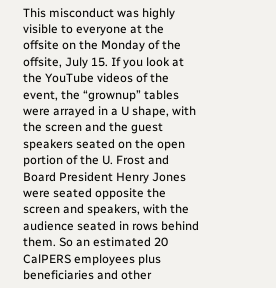This misconduct was highly visible to everyone at the offsite on the Monday of the offsite, July 15. If you look at the YouTube videos of the event, the “grownup” tables were arrayed in a U shape, with the screen and the guest speakers seated on the open portion of the U. Frost and Board President Henry Jones were seated opposite the screen and speakers, with the audience seated in rows behind them. So an estimated 20 CalPERS employees plus beneficiaries and other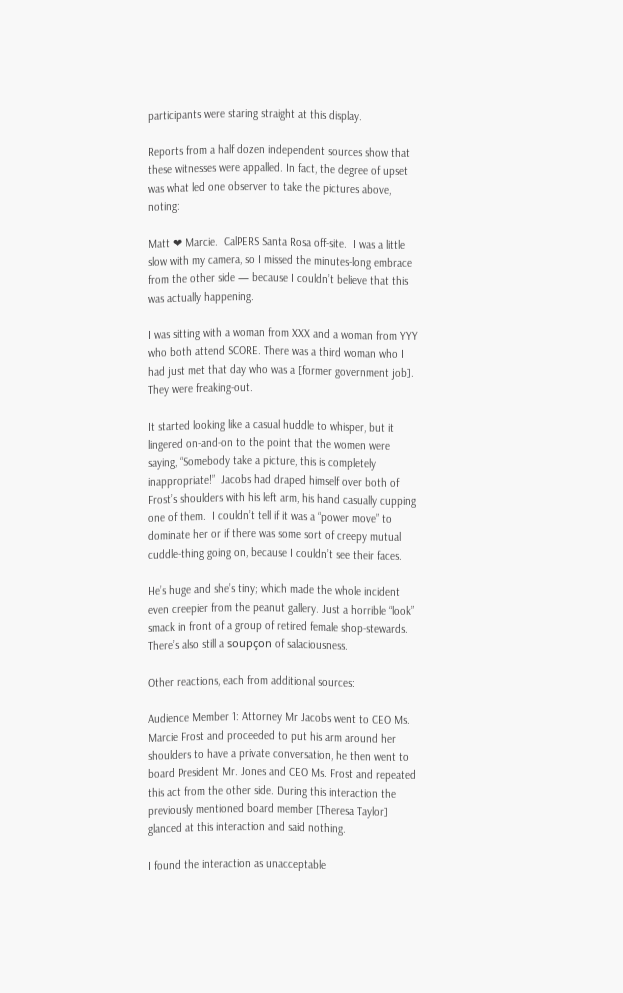participants were staring straight at this display.

Reports from a half dozen independent sources show that these witnesses were appalled. In fact, the degree of upset was what led one observer to take the pictures above, noting:

Matt ❤ Marcie.  CalPERS Santa Rosa off-site.  I was a little slow with my camera, so I missed the minutes-long embrace from the other side — because I couldn’t believe that this was actually happening.

I was sitting with a woman from XXX and a woman from YYY who both attend SCORE. There was a third woman who I had just met that day who was a [former government job]. They were freaking-out.

It started looking like a casual huddle to whisper, but it lingered on-and-on to the point that the women were saying, “Somebody take a picture, this is completely inappropriate!”  Jacobs had draped himself over both of Frost’s shoulders with his left arm, his hand casually cupping one of them.  I couldn’t tell if it was a “power move” to dominate her or if there was some sort of creepy mutual cuddle-thing going on, because I couldn’t see their faces.

He’s huge and she’s tiny; which made the whole incident even creepier from the peanut gallery. Just a horrible “look” smack in front of a group of retired female shop-stewards. There’s also still a soupçon of salaciousness.

Other reactions, each from additional sources:

Audience Member 1: Attorney Mr Jacobs went to CEO Ms. Marcie Frost and proceeded to put his arm around her shoulders to have a private conversation, he then went to board President Mr. Jones and CEO Ms. Frost and repeated this act from the other side. During this interaction the previously mentioned board member [Theresa Taylor] glanced at this interaction and said nothing.

I found the interaction as unacceptable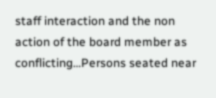staff interaction and the non action of the board member as conflicting…Persons seated near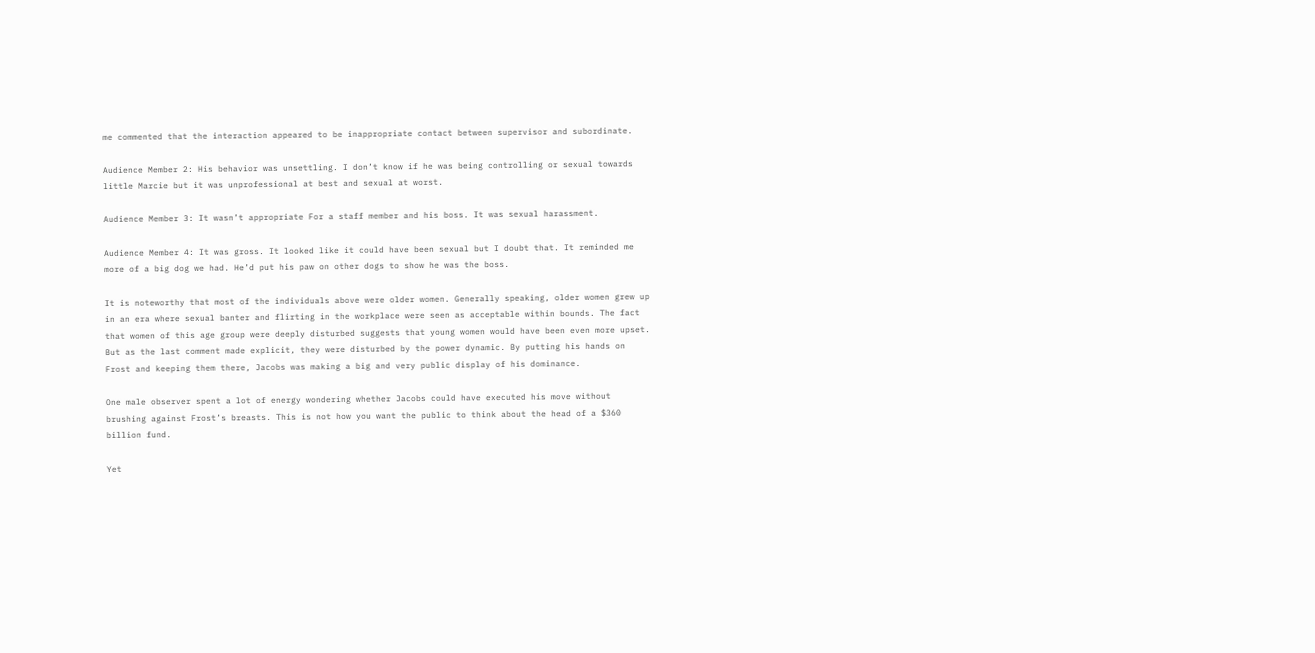me commented that the interaction appeared to be inappropriate contact between supervisor and subordinate.

Audience Member 2: His behavior was unsettling. I don’t know if he was being controlling or sexual towards little Marcie but it was unprofessional at best and sexual at worst.

Audience Member 3: It wasn’t appropriate For a staff member and his boss. It was sexual harassment.

Audience Member 4: It was gross. It looked like it could have been sexual but I doubt that. It reminded me more of a big dog we had. He’d put his paw on other dogs to show he was the boss.

It is noteworthy that most of the individuals above were older women. Generally speaking, older women grew up in an era where sexual banter and flirting in the workplace were seen as acceptable within bounds. The fact that women of this age group were deeply disturbed suggests that young women would have been even more upset. But as the last comment made explicit, they were disturbed by the power dynamic. By putting his hands on Frost and keeping them there, Jacobs was making a big and very public display of his dominance.

One male observer spent a lot of energy wondering whether Jacobs could have executed his move without brushing against Frost’s breasts. This is not how you want the public to think about the head of a $360 billion fund.

Yet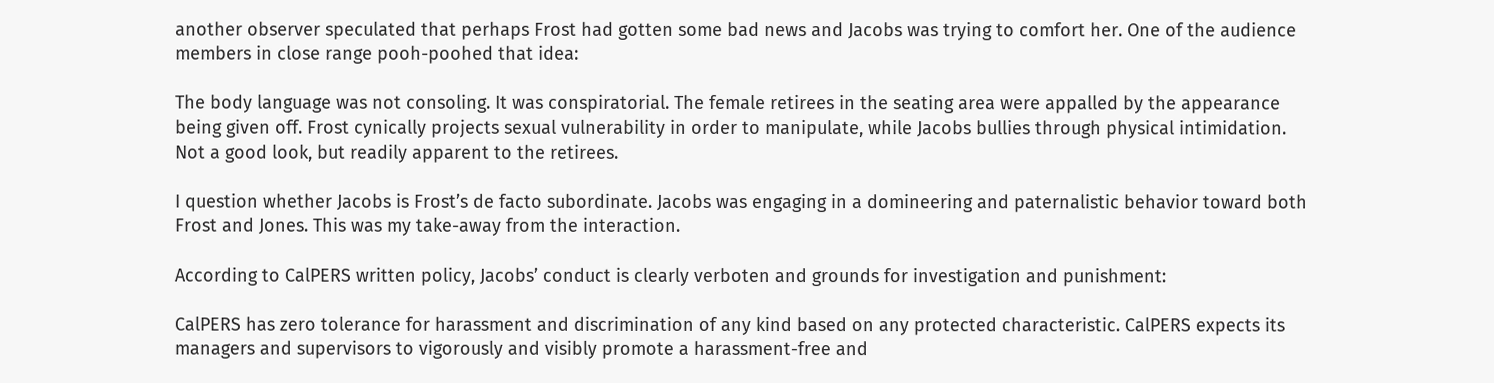another observer speculated that perhaps Frost had gotten some bad news and Jacobs was trying to comfort her. One of the audience members in close range pooh-poohed that idea:

The body language was not consoling. It was conspiratorial. The female retirees in the seating area were appalled by the appearance being given off. Frost cynically projects sexual vulnerability in order to manipulate, while Jacobs bullies through physical intimidation. Not a good look, but readily apparent to the retirees.

I question whether Jacobs is Frost’s de facto subordinate. Jacobs was engaging in a domineering and paternalistic behavior toward both Frost and Jones. This was my take-away from the interaction.

According to CalPERS written policy, Jacobs’ conduct is clearly verboten and grounds for investigation and punishment:

CalPERS has zero tolerance for harassment and discrimination of any kind based on any protected characteristic. CalPERS expects its managers and supervisors to vigorously and visibly promote a harassment-free and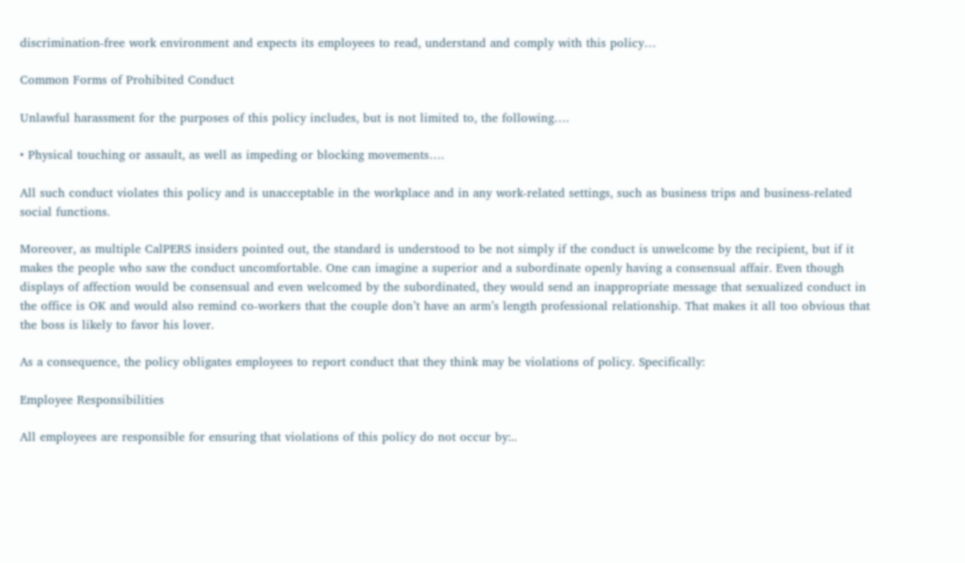discrimination-free work environment and expects its employees to read, understand and comply with this policy…

Common Forms of Prohibited Conduct

Unlawful harassment for the purposes of this policy includes, but is not limited to, the following….

• Physical touching or assault, as well as impeding or blocking movements….

All such conduct violates this policy and is unacceptable in the workplace and in any work-related settings, such as business trips and business-related social functions.

Moreover, as multiple CalPERS insiders pointed out, the standard is understood to be not simply if the conduct is unwelcome by the recipient, but if it makes the people who saw the conduct uncomfortable. One can imagine a superior and a subordinate openly having a consensual affair. Even though displays of affection would be consensual and even welcomed by the subordinated, they would send an inappropriate message that sexualized conduct in the office is OK and would also remind co-workers that the couple don’t have an arm’s length professional relationship. That makes it all too obvious that the boss is likely to favor his lover.

As a consequence, the policy obligates employees to report conduct that they think may be violations of policy. Specifically:

Employee Responsibilities

All employees are responsible for ensuring that violations of this policy do not occur by:..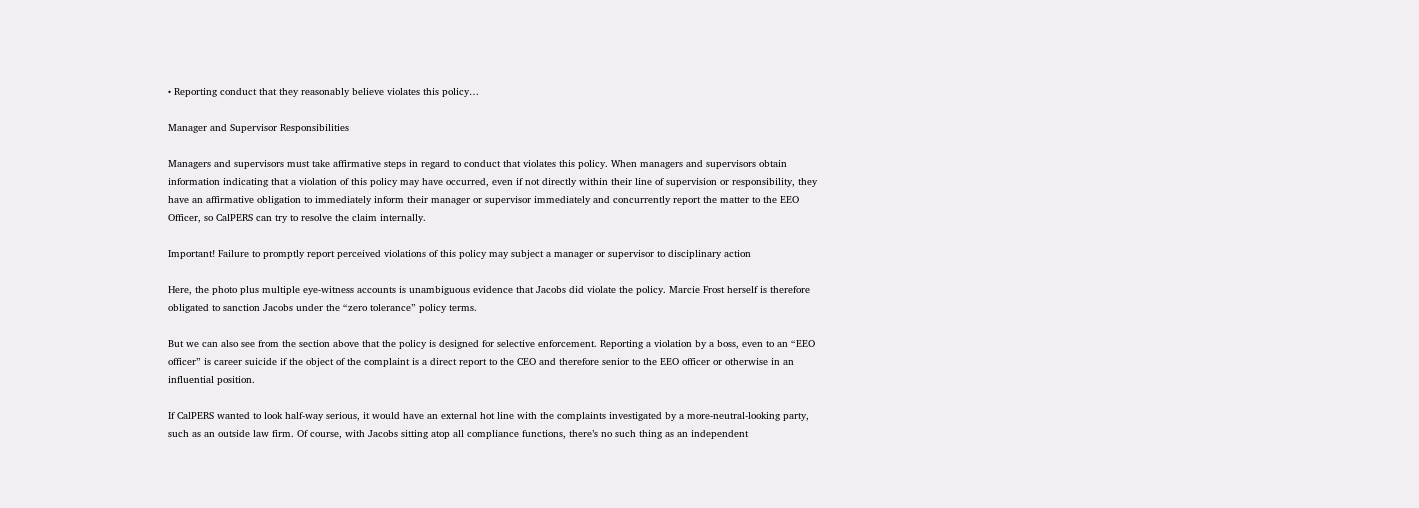• Reporting conduct that they reasonably believe violates this policy…

Manager and Supervisor Responsibilities

Managers and supervisors must take affirmative steps in regard to conduct that violates this policy. When managers and supervisors obtain information indicating that a violation of this policy may have occurred, even if not directly within their line of supervision or responsibility, they have an affirmative obligation to immediately inform their manager or supervisor immediately and concurrently report the matter to the EEO Officer, so CalPERS can try to resolve the claim internally.

Important! Failure to promptly report perceived violations of this policy may subject a manager or supervisor to disciplinary action

Here, the photo plus multiple eye-witness accounts is unambiguous evidence that Jacobs did violate the policy. Marcie Frost herself is therefore obligated to sanction Jacobs under the “zero tolerance” policy terms.

But we can also see from the section above that the policy is designed for selective enforcement. Reporting a violation by a boss, even to an “EEO officer” is career suicide if the object of the complaint is a direct report to the CEO and therefore senior to the EEO officer or otherwise in an influential position.

If CalPERS wanted to look half-way serious, it would have an external hot line with the complaints investigated by a more-neutral-looking party, such as an outside law firm. Of course, with Jacobs sitting atop all compliance functions, there’s no such thing as an independent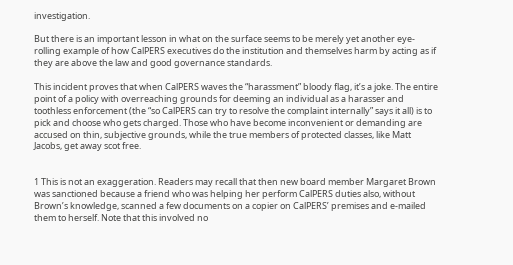investigation.

But there is an important lesson in what on the surface seems to be merely yet another eye-rolling example of how CalPERS executives do the institution and themselves harm by acting as if they are above the law and good governance standards.

This incident proves that when CalPERS waves the “harassment” bloody flag, it’s a joke. The entire point of a policy with overreaching grounds for deeming an individual as a harasser and toothless enforcement (the “so CalPERS can try to resolve the complaint internally” says it all) is to pick and choose who gets charged. Those who have become inconvenient or demanding are accused on thin, subjective grounds, while the true members of protected classes, like Matt Jacobs, get away scot free.


1 This is not an exaggeration. Readers may recall that then new board member Margaret Brown was sanctioned because a friend who was helping her perform CalPERS duties also, without Brown’s knowledge, scanned a few documents on a copier on CalPERS’ premises and e-mailed them to herself. Note that this involved no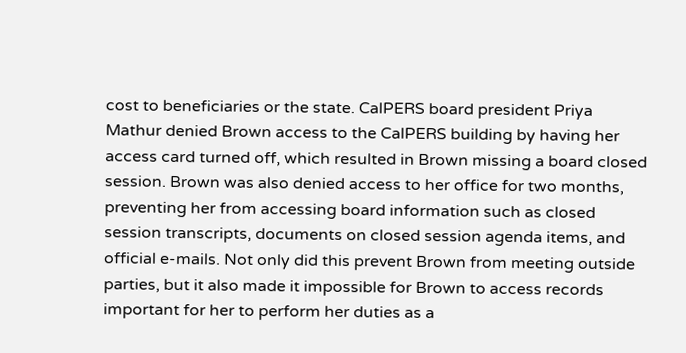cost to beneficiaries or the state. CalPERS board president Priya Mathur denied Brown access to the CalPERS building by having her access card turned off, which resulted in Brown missing a board closed session. Brown was also denied access to her office for two months, preventing her from accessing board information such as closed session transcripts, documents on closed session agenda items, and official e-mails. Not only did this prevent Brown from meeting outside parties, but it also made it impossible for Brown to access records important for her to perform her duties as a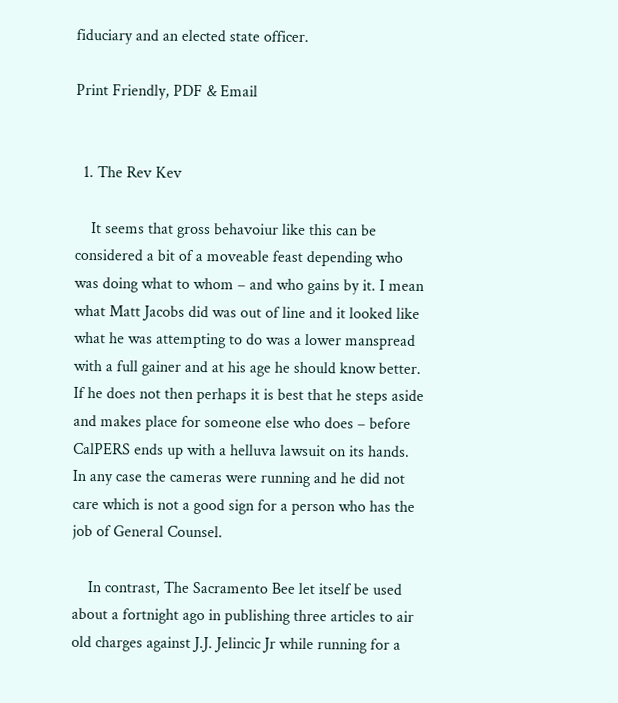fiduciary and an elected state officer.

Print Friendly, PDF & Email


  1. The Rev Kev

    It seems that gross behavoiur like this can be considered a bit of a moveable feast depending who was doing what to whom – and who gains by it. I mean what Matt Jacobs did was out of line and it looked like what he was attempting to do was a lower manspread with a full gainer and at his age he should know better. If he does not then perhaps it is best that he steps aside and makes place for someone else who does – before CalPERS ends up with a helluva lawsuit on its hands. In any case the cameras were running and he did not care which is not a good sign for a person who has the job of General Counsel.

    In contrast, The Sacramento Bee let itself be used about a fortnight ago in publishing three articles to air old charges against J.J. Jelincic Jr while running for a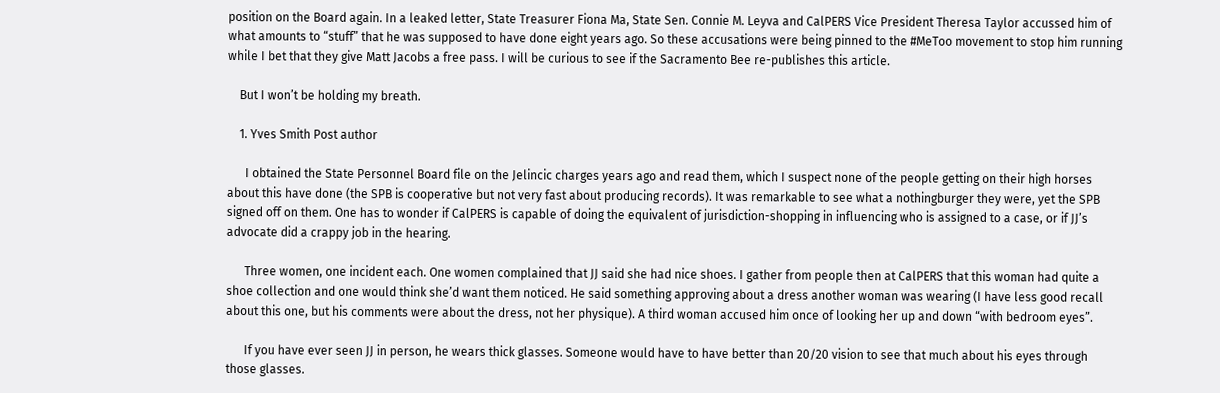position on the Board again. In a leaked letter, State Treasurer Fiona Ma, State Sen. Connie M. Leyva and CalPERS Vice President Theresa Taylor accussed him of what amounts to “stuff” that he was supposed to have done eight years ago. So these accusations were being pinned to the #MeToo movement to stop him running while I bet that they give Matt Jacobs a free pass. I will be curious to see if the Sacramento Bee re-publishes this article.

    But I won’t be holding my breath.

    1. Yves Smith Post author

      I obtained the State Personnel Board file on the Jelincic charges years ago and read them, which I suspect none of the people getting on their high horses about this have done (the SPB is cooperative but not very fast about producing records). It was remarkable to see what a nothingburger they were, yet the SPB signed off on them. One has to wonder if CalPERS is capable of doing the equivalent of jurisdiction-shopping in influencing who is assigned to a case, or if JJ’s advocate did a crappy job in the hearing.

      Three women, one incident each. One women complained that JJ said she had nice shoes. I gather from people then at CalPERS that this woman had quite a shoe collection and one would think she’d want them noticed. He said something approving about a dress another woman was wearing (I have less good recall about this one, but his comments were about the dress, not her physique). A third woman accused him once of looking her up and down “with bedroom eyes”.

      If you have ever seen JJ in person, he wears thick glasses. Someone would have to have better than 20/20 vision to see that much about his eyes through those glasses.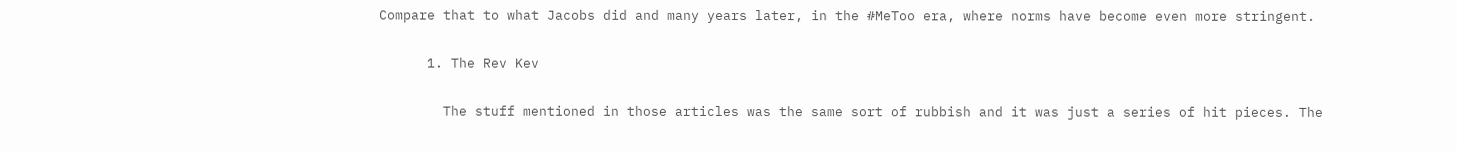Compare that to what Jacobs did and many years later, in the #MeToo era, where norms have become even more stringent.

      1. The Rev Kev

        The stuff mentioned in those articles was the same sort of rubbish and it was just a series of hit pieces. The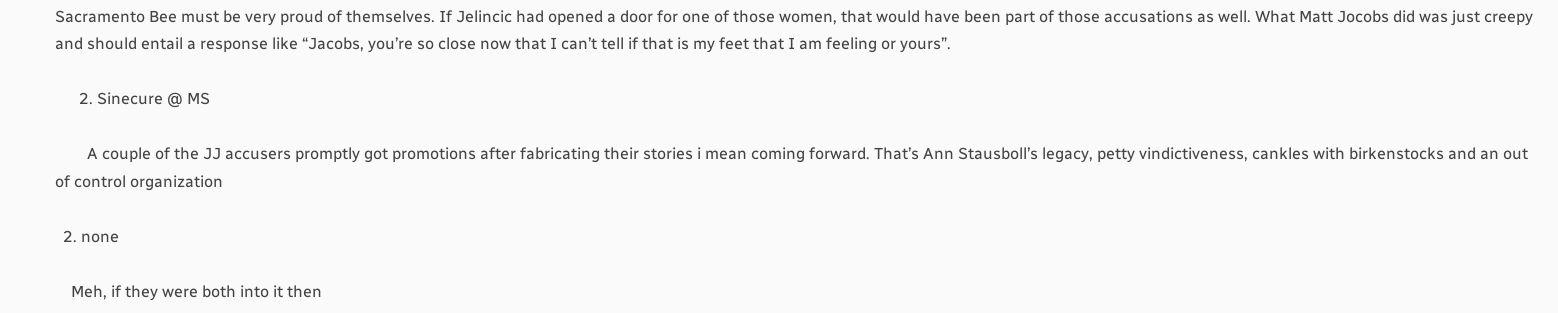Sacramento Bee must be very proud of themselves. If Jelincic had opened a door for one of those women, that would have been part of those accusations as well. What Matt Jocobs did was just creepy and should entail a response like “Jacobs, you’re so close now that I can’t tell if that is my feet that I am feeling or yours”.

      2. Sinecure @ MS

        A couple of the JJ accusers promptly got promotions after fabricating their stories i mean coming forward. That’s Ann Stausboll’s legacy, petty vindictiveness, cankles with birkenstocks and an out of control organization

  2. none

    Meh, if they were both into it then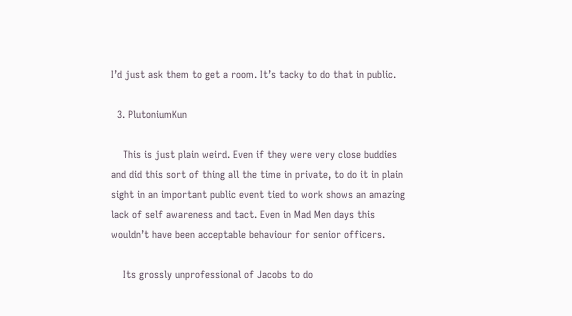I’d just ask them to get a room. It’s tacky to do that in public.

  3. PlutoniumKun

    This is just plain weird. Even if they were very close buddies and did this sort of thing all the time in private, to do it in plain sight in an important public event tied to work shows an amazing lack of self awareness and tact. Even in Mad Men days this wouldn’t have been acceptable behaviour for senior officers.

    Its grossly unprofessional of Jacobs to do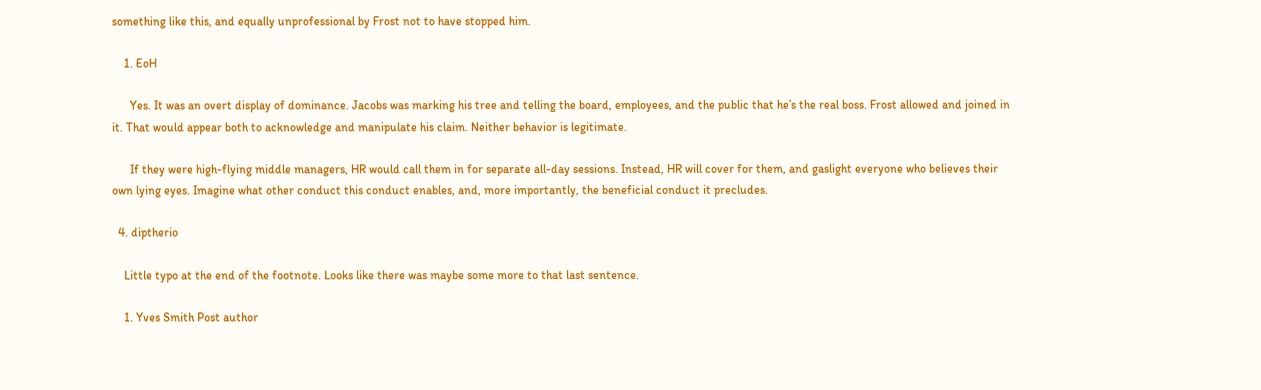something like this, and equally unprofessional by Frost not to have stopped him.

    1. EoH

      Yes. It was an overt display of dominance. Jacobs was marking his tree and telling the board, employees, and the public that he’s the real boss. Frost allowed and joined in it. That would appear both to acknowledge and manipulate his claim. Neither behavior is legitimate.

      If they were high-flying middle managers, HR would call them in for separate all-day sessions. Instead, HR will cover for them, and gaslight everyone who believes their own lying eyes. Imagine what other conduct this conduct enables, and, more importantly, the beneficial conduct it precludes.

  4. diptherio

    Little typo at the end of the footnote. Looks like there was maybe some more to that last sentence.

    1. Yves Smith Post author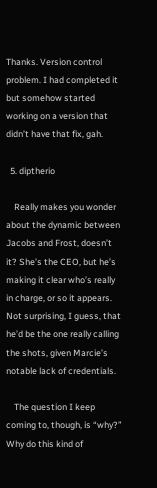Thanks. Version control problem. I had completed it but somehow started working on a version that didn’t have that fix, gah.

  5. diptherio

    Really makes you wonder about the dynamic between Jacobs and Frost, doesn’t it? She’s the CEO, but he’s making it clear who’s really in charge, or so it appears. Not surprising, I guess, that he’d be the one really calling the shots, given Marcie’s notable lack of credentials.

    The question I keep coming to, though, is “why?” Why do this kind of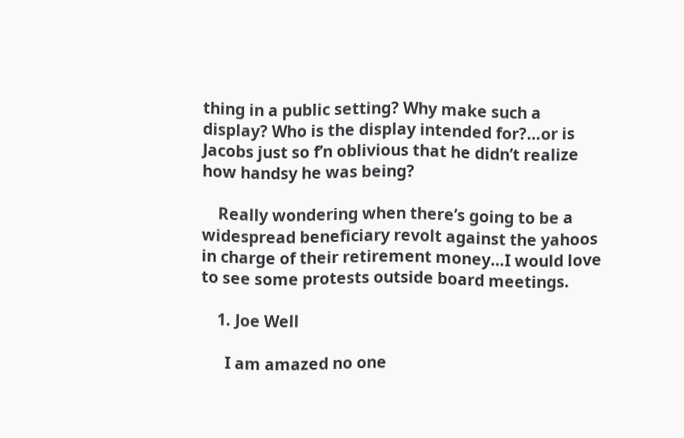thing in a public setting? Why make such a display? Who is the display intended for?…or is Jacobs just so f’n oblivious that he didn’t realize how handsy he was being?

    Really wondering when there’s going to be a widespread beneficiary revolt against the yahoos in charge of their retirement money…I would love to see some protests outside board meetings.

    1. Joe Well

      I am amazed no one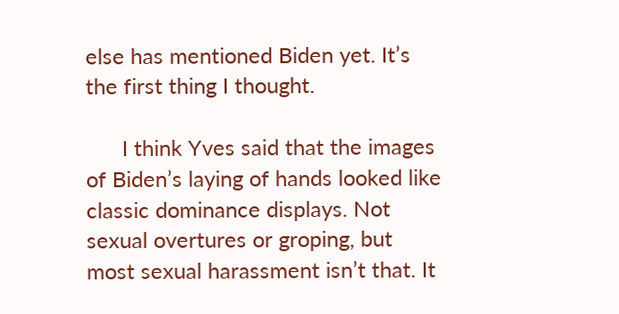else has mentioned Biden yet. It’s the first thing I thought.

      I think Yves said that the images of Biden’s laying of hands looked like classic dominance displays. Not sexual overtures or groping, but most sexual harassment isn’t that. It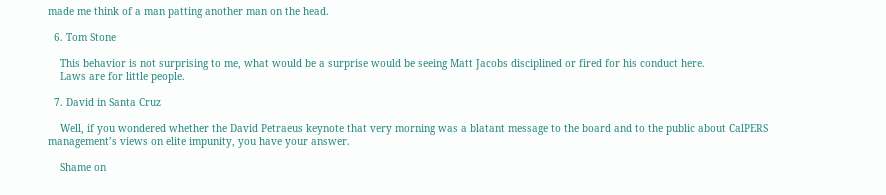made me think of a man patting another man on the head.

  6. Tom Stone

    This behavior is not surprising to me, what would be a surprise would be seeing Matt Jacobs disciplined or fired for his conduct here.
    Laws are for little people.

  7. David in Santa Cruz

    Well, if you wondered whether the David Petraeus keynote that very morning was a blatant message to the board and to the public about CalPERS management’s views on elite impunity, you have your answer.

    Shame on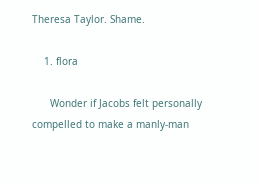Theresa Taylor. Shame.

    1. flora

      Wonder if Jacobs felt personally compelled to make a manly-man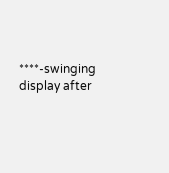****-swinging display after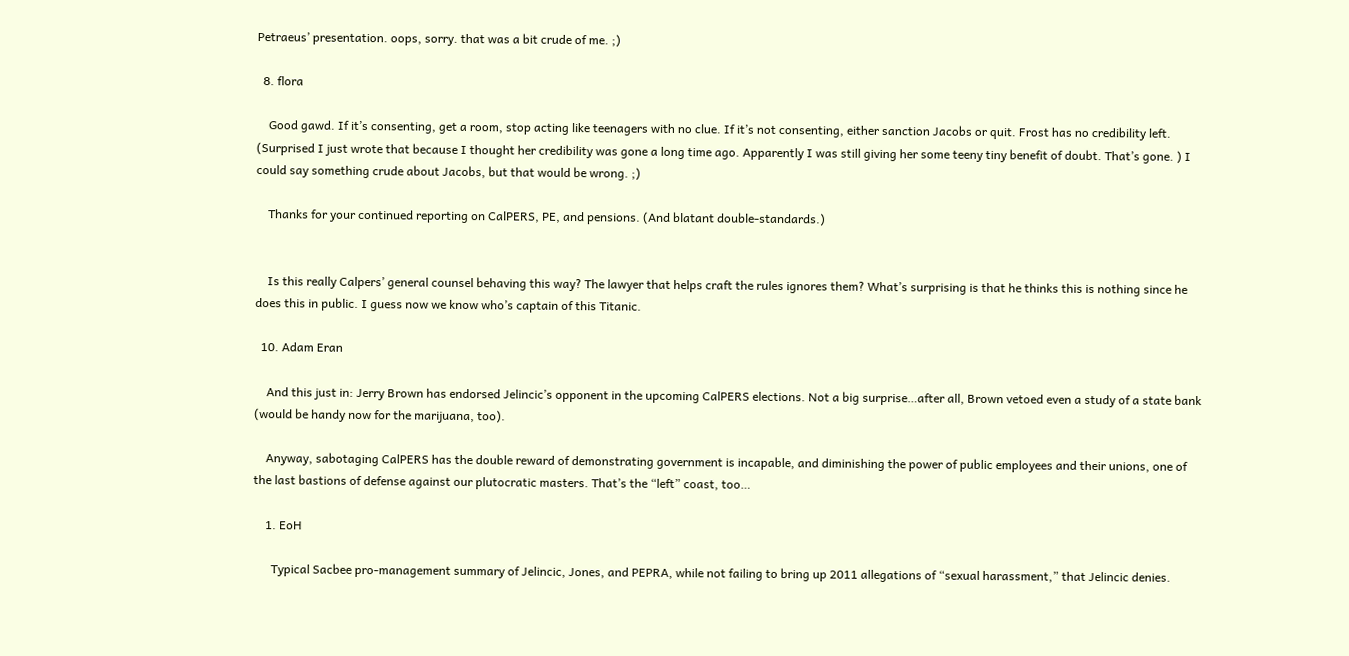Petraeus’ presentation. oops, sorry. that was a bit crude of me. ;)

  8. flora

    Good gawd. If it’s consenting, get a room, stop acting like teenagers with no clue. If it’s not consenting, either sanction Jacobs or quit. Frost has no credibility left. (Surprised I just wrote that because I thought her credibility was gone a long time ago. Apparently I was still giving her some teeny tiny benefit of doubt. That’s gone. ) I could say something crude about Jacobs, but that would be wrong. ;)

    Thanks for your continued reporting on CalPERS, PE, and pensions. (And blatant double-standards.)


    Is this really Calpers’ general counsel behaving this way? The lawyer that helps craft the rules ignores them? What’s surprising is that he thinks this is nothing since he does this in public. I guess now we know who’s captain of this Titanic.

  10. Adam Eran

    And this just in: Jerry Brown has endorsed Jelincic’s opponent in the upcoming CalPERS elections. Not a big surprise…after all, Brown vetoed even a study of a state bank (would be handy now for the marijuana, too).

    Anyway, sabotaging CalPERS has the double reward of demonstrating government is incapable, and diminishing the power of public employees and their unions, one of the last bastions of defense against our plutocratic masters. That’s the “left” coast, too…

    1. EoH

      Typical Sacbee pro-management summary of Jelincic, Jones, and PEPRA, while not failing to bring up 2011 allegations of “sexual harassment,” that Jelincic denies.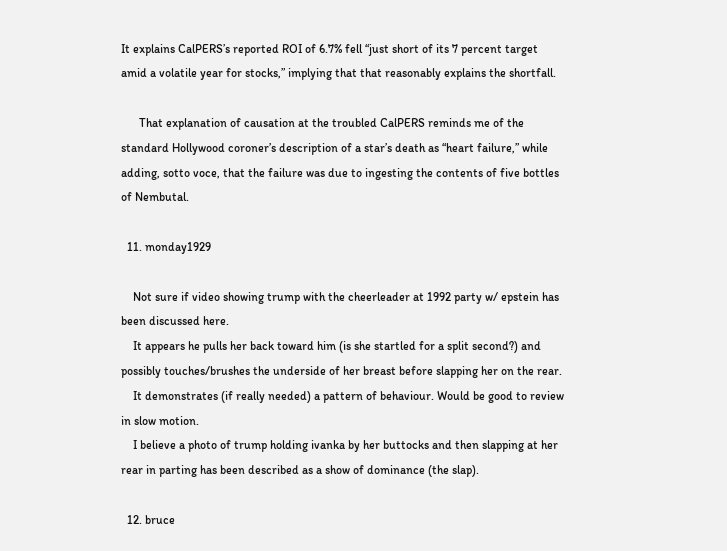It explains CalPERS’s reported ROI of 6.7% fell “just short of its 7 percent target amid a volatile year for stocks,” implying that that reasonably explains the shortfall.

      That explanation of causation at the troubled CalPERS reminds me of the standard Hollywood coroner’s description of a star’s death as “heart failure,” while adding, sotto voce, that the failure was due to ingesting the contents of five bottles of Nembutal.

  11. monday1929

    Not sure if video showing trump with the cheerleader at 1992 party w/ epstein has been discussed here.
    It appears he pulls her back toward him (is she startled for a split second?) and possibly touches/brushes the underside of her breast before slapping her on the rear.
    It demonstrates (if really needed) a pattern of behaviour. Would be good to review in slow motion.
    I believe a photo of trump holding ivanka by her buttocks and then slapping at her rear in parting has been described as a show of dominance (the slap).

  12. bruce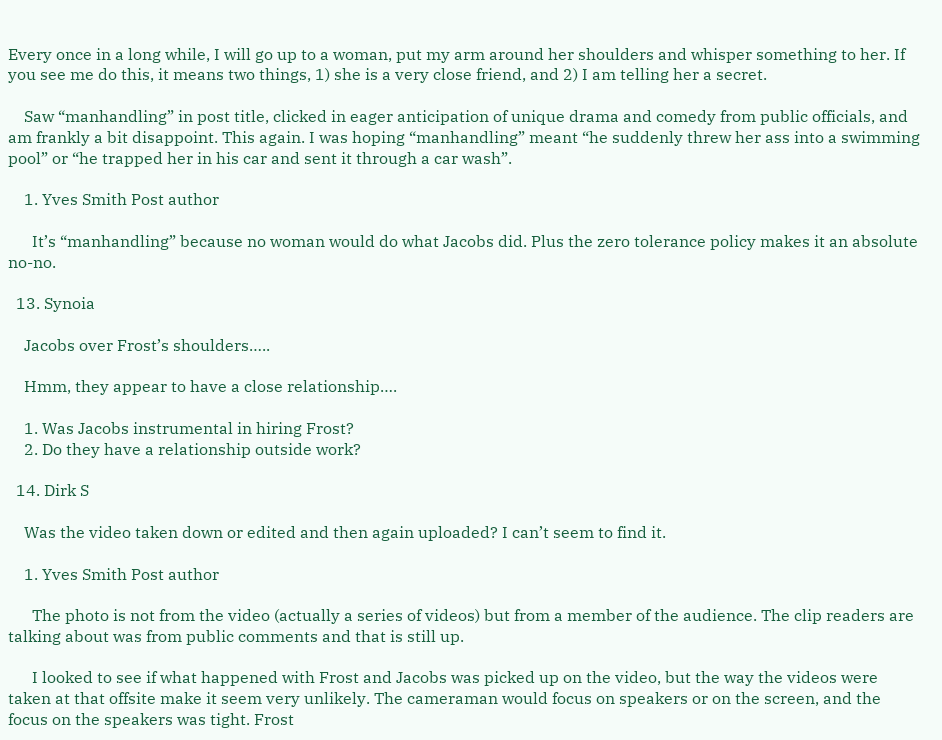Every once in a long while, I will go up to a woman, put my arm around her shoulders and whisper something to her. If you see me do this, it means two things, 1) she is a very close friend, and 2) I am telling her a secret.

    Saw “manhandling” in post title, clicked in eager anticipation of unique drama and comedy from public officials, and am frankly a bit disappoint. This again. I was hoping “manhandling” meant “he suddenly threw her ass into a swimming pool” or “he trapped her in his car and sent it through a car wash”.

    1. Yves Smith Post author

      It’s “manhandling” because no woman would do what Jacobs did. Plus the zero tolerance policy makes it an absolute no-no.

  13. Synoia

    Jacobs over Frost’s shoulders…..

    Hmm, they appear to have a close relationship….

    1. Was Jacobs instrumental in hiring Frost?
    2. Do they have a relationship outside work?

  14. Dirk S

    Was the video taken down or edited and then again uploaded? I can’t seem to find it.

    1. Yves Smith Post author

      The photo is not from the video (actually a series of videos) but from a member of the audience. The clip readers are talking about was from public comments and that is still up.

      I looked to see if what happened with Frost and Jacobs was picked up on the video, but the way the videos were taken at that offsite make it seem very unlikely. The cameraman would focus on speakers or on the screen, and the focus on the speakers was tight. Frost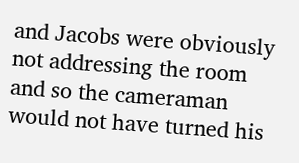and Jacobs were obviously not addressing the room and so the cameraman would not have turned his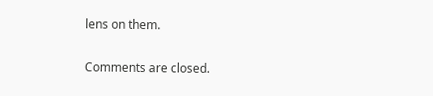lens on them.

Comments are closed.